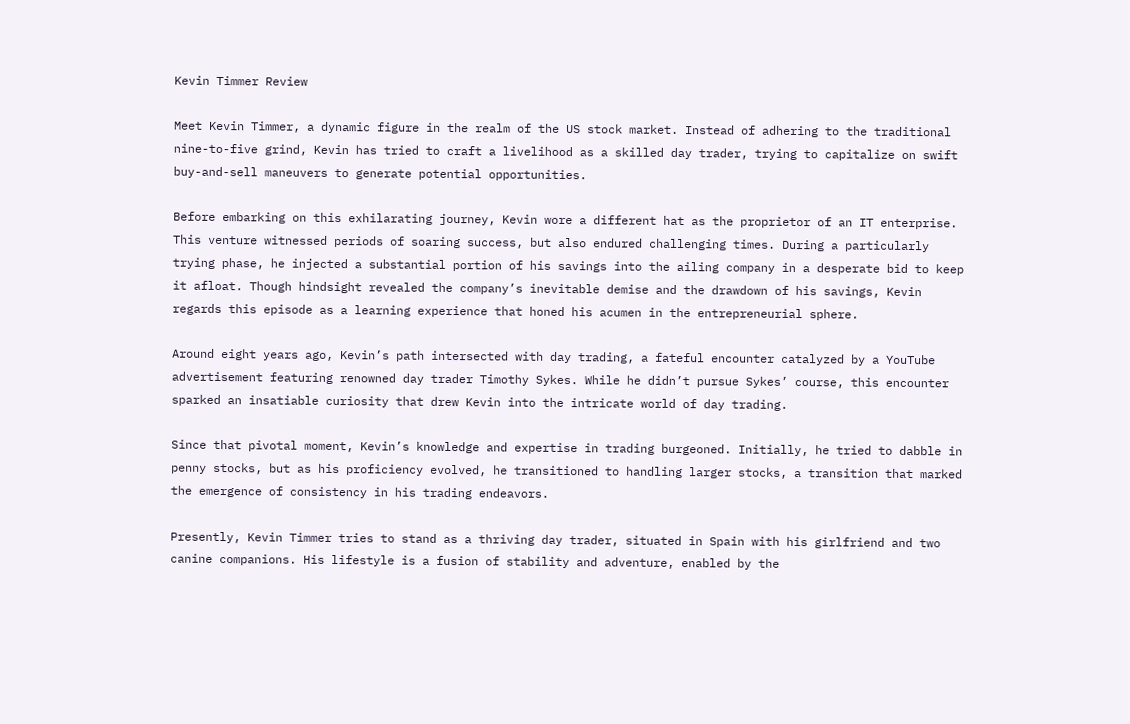Kevin Timmer Review

Meet Kevin Timmer, a dynamic figure in the realm of the US stock market. Instead of adhering to the traditional nine-to-five grind, Kevin has tried to craft a livelihood as a skilled day trader, trying to capitalize on swift buy-and-sell maneuvers to generate potential opportunities.

Before embarking on this exhilarating journey, Kevin wore a different hat as the proprietor of an IT enterprise. This venture witnessed periods of soaring success, but also endured challenging times. During a particularly trying phase, he injected a substantial portion of his savings into the ailing company in a desperate bid to keep it afloat. Though hindsight revealed the company’s inevitable demise and the drawdown of his savings, Kevin regards this episode as a learning experience that honed his acumen in the entrepreneurial sphere.

Around eight years ago, Kevin’s path intersected with day trading, a fateful encounter catalyzed by a YouTube advertisement featuring renowned day trader Timothy Sykes. While he didn’t pursue Sykes’ course, this encounter sparked an insatiable curiosity that drew Kevin into the intricate world of day trading.

Since that pivotal moment, Kevin’s knowledge and expertise in trading burgeoned. Initially, he tried to dabble in penny stocks, but as his proficiency evolved, he transitioned to handling larger stocks, a transition that marked the emergence of consistency in his trading endeavors.

Presently, Kevin Timmer tries to stand as a thriving day trader, situated in Spain with his girlfriend and two canine companions. His lifestyle is a fusion of stability and adventure, enabled by the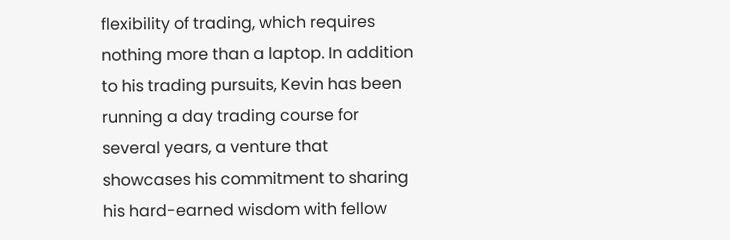flexibility of trading, which requires nothing more than a laptop. In addition to his trading pursuits, Kevin has been running a day trading course for several years, a venture that showcases his commitment to sharing his hard-earned wisdom with fellow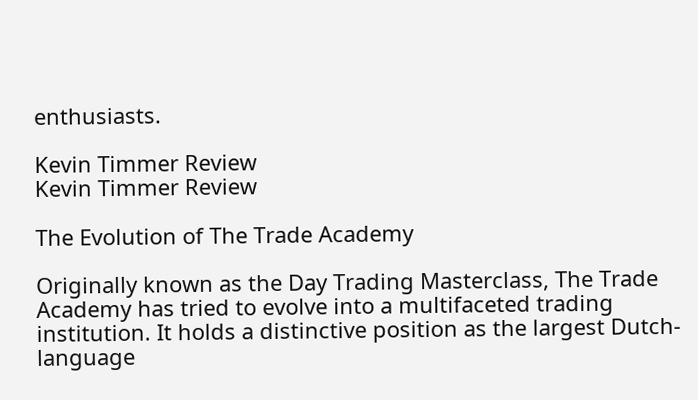enthusiasts.

Kevin Timmer Review
Kevin Timmer Review

The Evolution of The Trade Academy

Originally known as the Day Trading Masterclass, The Trade Academy has tried to evolve into a multifaceted trading institution. It holds a distinctive position as the largest Dutch-language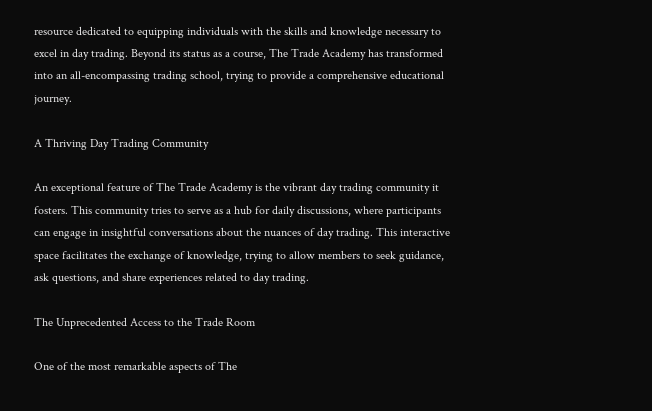resource dedicated to equipping individuals with the skills and knowledge necessary to excel in day trading. Beyond its status as a course, The Trade Academy has transformed into an all-encompassing trading school, trying to provide a comprehensive educational journey.

A Thriving Day Trading Community

An exceptional feature of The Trade Academy is the vibrant day trading community it fosters. This community tries to serve as a hub for daily discussions, where participants can engage in insightful conversations about the nuances of day trading. This interactive space facilitates the exchange of knowledge, trying to allow members to seek guidance, ask questions, and share experiences related to day trading.

The Unprecedented Access to the Trade Room

One of the most remarkable aspects of The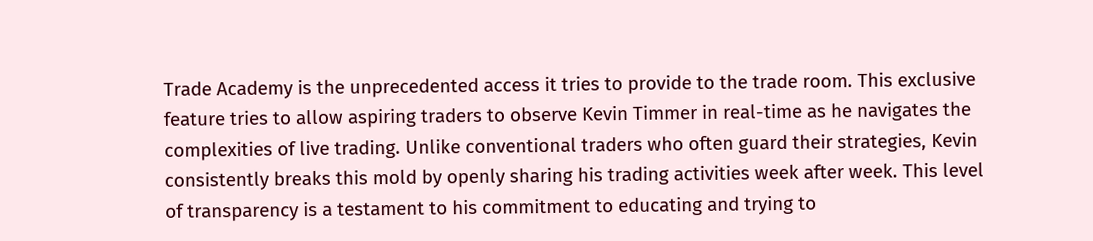Trade Academy is the unprecedented access it tries to provide to the trade room. This exclusive feature tries to allow aspiring traders to observe Kevin Timmer in real-time as he navigates the complexities of live trading. Unlike conventional traders who often guard their strategies, Kevin consistently breaks this mold by openly sharing his trading activities week after week. This level of transparency is a testament to his commitment to educating and trying to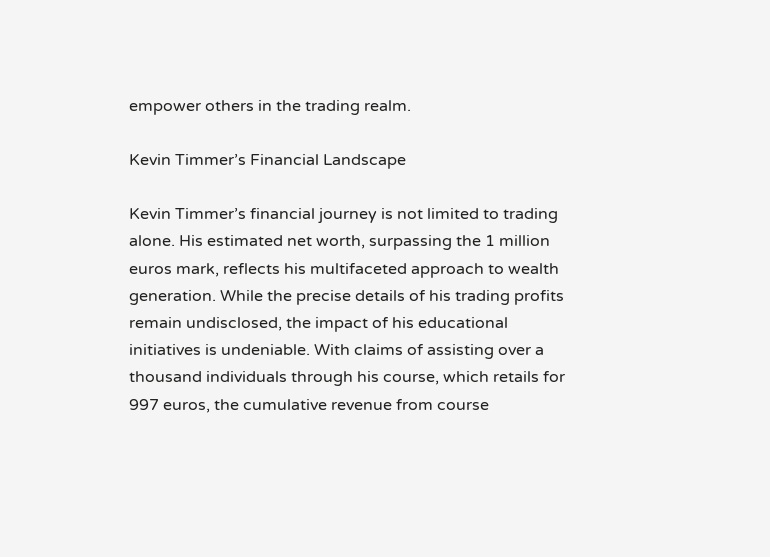empower others in the trading realm.

Kevin Timmer’s Financial Landscape

Kevin Timmer’s financial journey is not limited to trading alone. His estimated net worth, surpassing the 1 million euros mark, reflects his multifaceted approach to wealth generation. While the precise details of his trading profits remain undisclosed, the impact of his educational initiatives is undeniable. With claims of assisting over a thousand individuals through his course, which retails for 997 euros, the cumulative revenue from course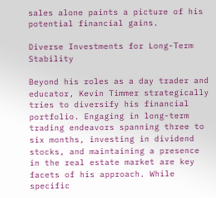sales alone paints a picture of his potential financial gains.

Diverse Investments for Long-Term Stability

Beyond his roles as a day trader and educator, Kevin Timmer strategically tries to diversify his financial portfolio. Engaging in long-term trading endeavors spanning three to six months, investing in dividend stocks, and maintaining a presence in the real estate market are key facets of his approach. While specific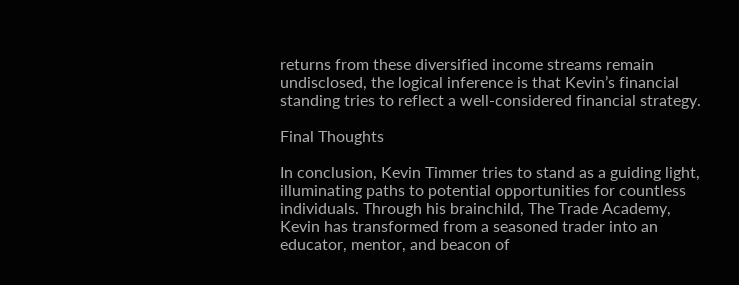returns from these diversified income streams remain undisclosed, the logical inference is that Kevin’s financial standing tries to reflect a well-considered financial strategy.

Final Thoughts

In conclusion, Kevin Timmer tries to stand as a guiding light, illuminating paths to potential opportunities for countless individuals. Through his brainchild, The Trade Academy, Kevin has transformed from a seasoned trader into an educator, mentor, and beacon of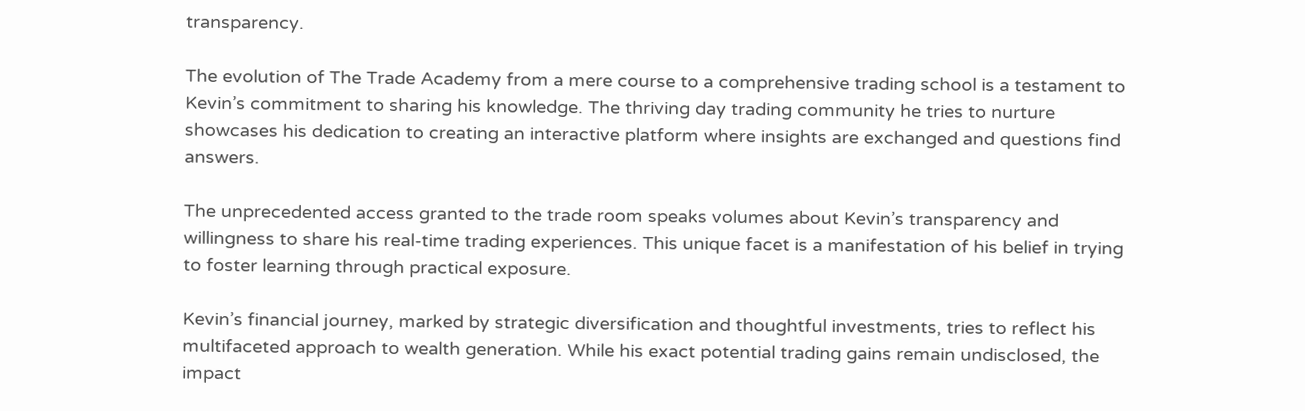transparency.

The evolution of The Trade Academy from a mere course to a comprehensive trading school is a testament to Kevin’s commitment to sharing his knowledge. The thriving day trading community he tries to nurture showcases his dedication to creating an interactive platform where insights are exchanged and questions find answers.

The unprecedented access granted to the trade room speaks volumes about Kevin’s transparency and willingness to share his real-time trading experiences. This unique facet is a manifestation of his belief in trying to foster learning through practical exposure.

Kevin’s financial journey, marked by strategic diversification and thoughtful investments, tries to reflect his multifaceted approach to wealth generation. While his exact potential trading gains remain undisclosed, the impact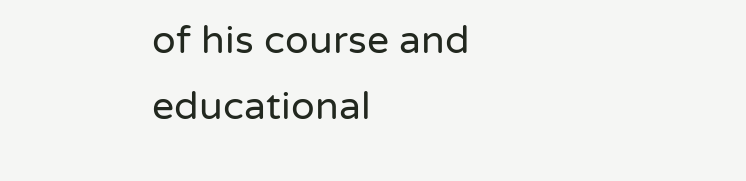of his course and educational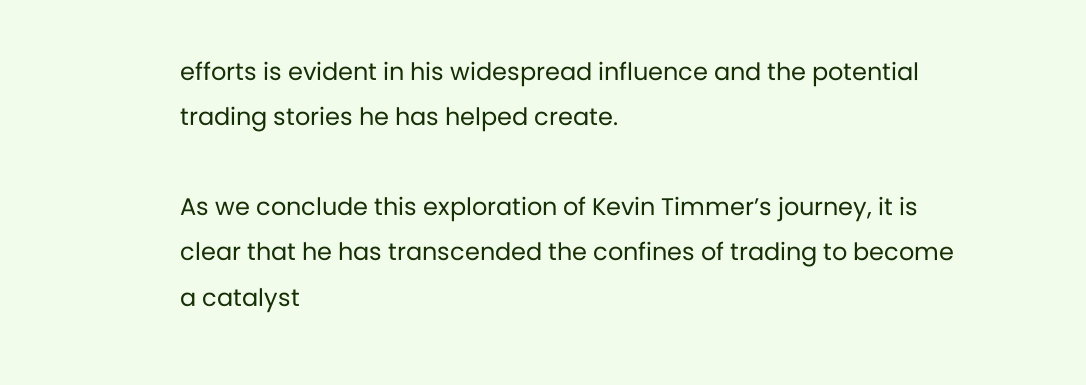efforts is evident in his widespread influence and the potential trading stories he has helped create.

As we conclude this exploration of Kevin Timmer’s journey, it is clear that he has transcended the confines of trading to become a catalyst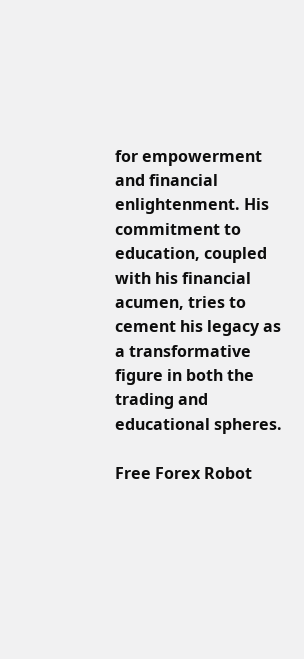for empowerment and financial enlightenment. His commitment to education, coupled with his financial acumen, tries to cement his legacy as a transformative figure in both the trading and educational spheres.

Free Forex Robot